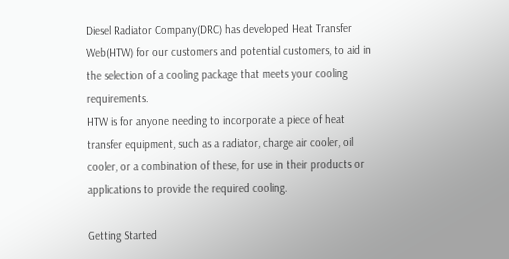Diesel Radiator Company(DRC) has developed Heat Transfer Web(HTW) for our customers and potential customers, to aid in the selection of a cooling package that meets your cooling requirements.
HTW is for anyone needing to incorporate a piece of heat transfer equipment, such as a radiator, charge air cooler, oil cooler, or a combination of these, for use in their products or applications to provide the required cooling.

Getting Started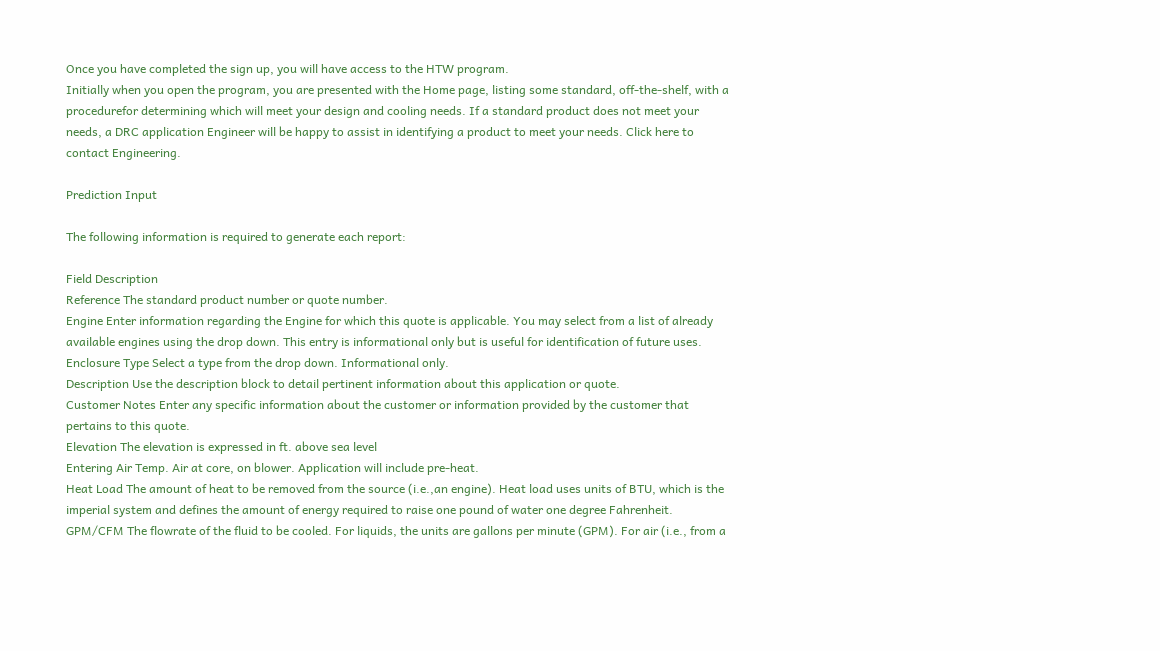Once you have completed the sign up, you will have access to the HTW program.
Initially when you open the program, you are presented with the Home page, listing some standard, off-the-shelf, with a procedurefor determining which will meet your design and cooling needs. If a standard product does not meet your needs, a DRC application Engineer will be happy to assist in identifying a product to meet your needs. Click here to contact Engineering.

Prediction Input

The following information is required to generate each report:

Field Description
Reference The standard product number or quote number.
Engine Enter information regarding the Engine for which this quote is applicable. You may select from a list of already available engines using the drop down. This entry is informational only but is useful for identification of future uses.
Enclosure Type Select a type from the drop down. Informational only.
Description Use the description block to detail pertinent information about this application or quote.
Customer Notes Enter any specific information about the customer or information provided by the customer that pertains to this quote.
Elevation The elevation is expressed in ft. above sea level
Entering Air Temp. Air at core, on blower. Application will include pre-heat.
Heat Load The amount of heat to be removed from the source (i.e.,an engine). Heat load uses units of BTU, which is the imperial system and defines the amount of energy required to raise one pound of water one degree Fahrenheit.
GPM/CFM The flowrate of the fluid to be cooled. For liquids, the units are gallons per minute (GPM). For air (i.e., from a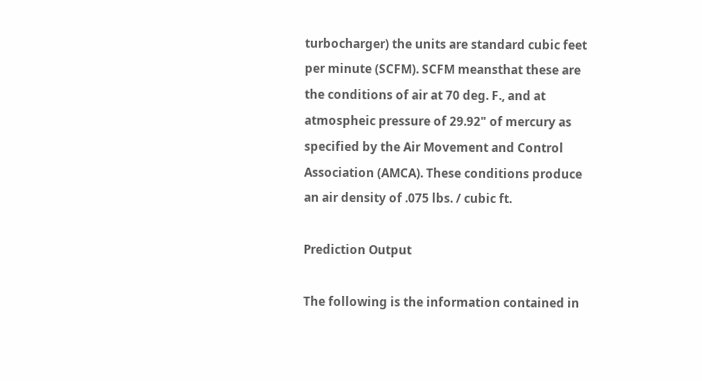turbocharger) the units are standard cubic feet per minute (SCFM). SCFM meansthat these are the conditions of air at 70 deg. F., and at atmospheic pressure of 29.92" of mercury as specified by the Air Movement and Control Association (AMCA). These conditions produce an air density of .075 lbs. / cubic ft.

Prediction Output

The following is the information contained in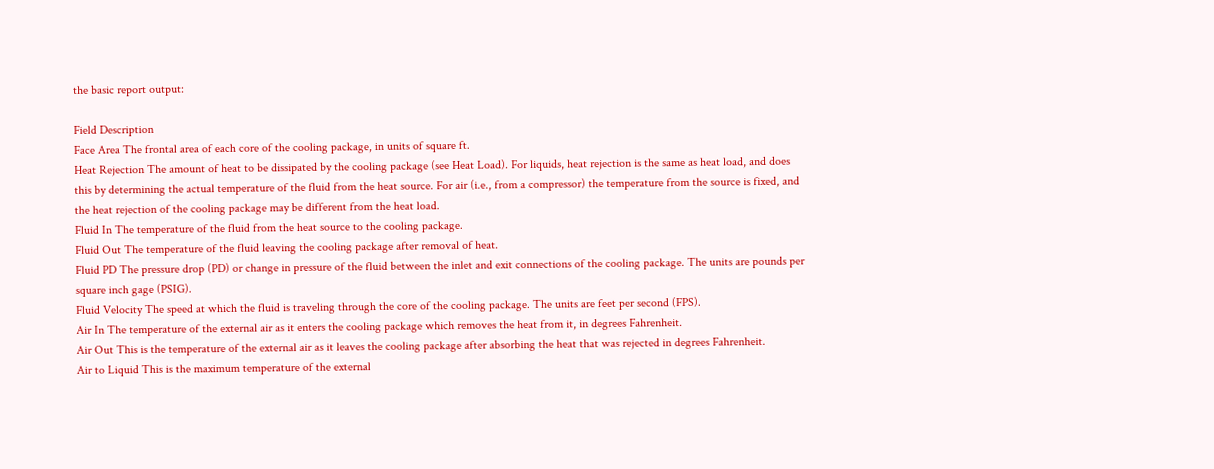the basic report output:

Field Description
Face Area The frontal area of each core of the cooling package, in units of square ft.
Heat Rejection The amount of heat to be dissipated by the cooling package (see Heat Load). For liquids, heat rejection is the same as heat load, and does this by determining the actual temperature of the fluid from the heat source. For air (i.e., from a compressor) the temperature from the source is fixed, and the heat rejection of the cooling package may be different from the heat load.
Fluid In The temperature of the fluid from the heat source to the cooling package.
Fluid Out The temperature of the fluid leaving the cooling package after removal of heat.
Fluid PD The pressure drop (PD) or change in pressure of the fluid between the inlet and exit connections of the cooling package. The units are pounds per square inch gage (PSIG).
Fluid Velocity The speed at which the fluid is traveling through the core of the cooling package. The units are feet per second (FPS).
Air In The temperature of the external air as it enters the cooling package which removes the heat from it, in degrees Fahrenheit.
Air Out This is the temperature of the external air as it leaves the cooling package after absorbing the heat that was rejected in degrees Fahrenheit.
Air to Liquid This is the maximum temperature of the external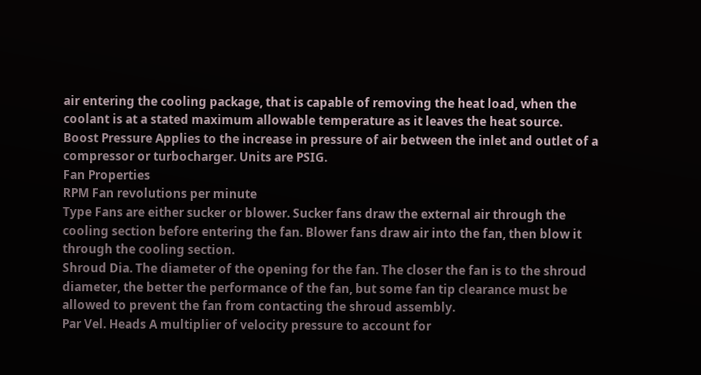air entering the cooling package, that is capable of removing the heat load, when the coolant is at a stated maximum allowable temperature as it leaves the heat source.
Boost Pressure Applies to the increase in pressure of air between the inlet and outlet of a compressor or turbocharger. Units are PSIG.
Fan Properties
RPM Fan revolutions per minute
Type Fans are either sucker or blower. Sucker fans draw the external air through the cooling section before entering the fan. Blower fans draw air into the fan, then blow it through the cooling section.
Shroud Dia. The diameter of the opening for the fan. The closer the fan is to the shroud diameter, the better the performance of the fan, but some fan tip clearance must be allowed to prevent the fan from contacting the shroud assembly.
Par Vel. Heads A multiplier of velocity pressure to account for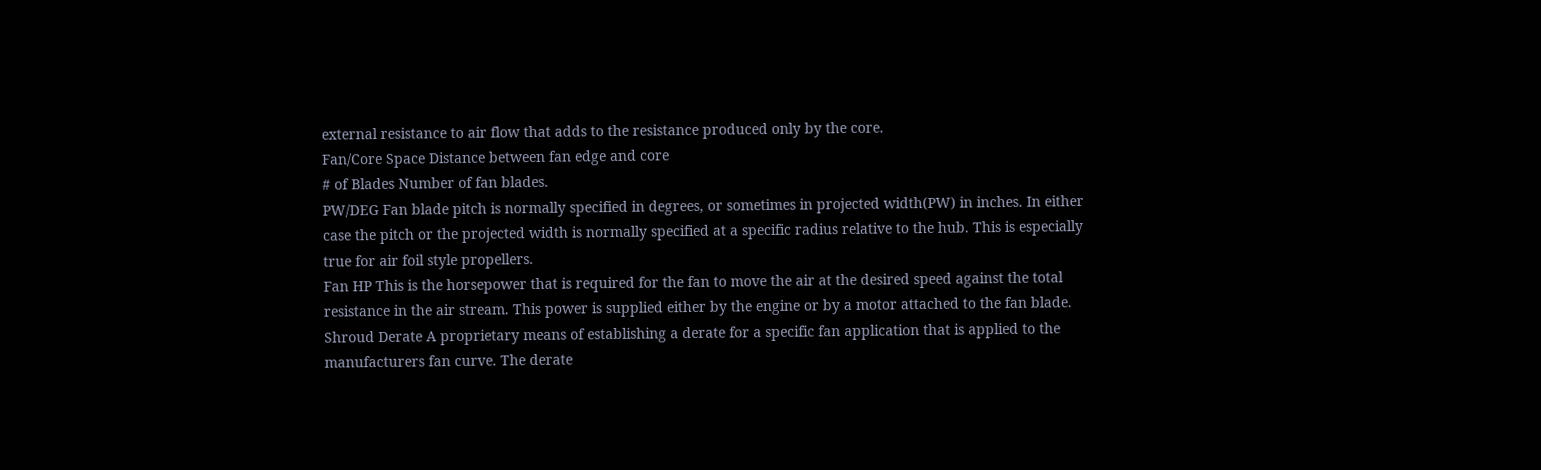external resistance to air flow that adds to the resistance produced only by the core.
Fan/Core Space Distance between fan edge and core
# of Blades Number of fan blades.
PW/DEG Fan blade pitch is normally specified in degrees, or sometimes in projected width(PW) in inches. In either case the pitch or the projected width is normally specified at a specific radius relative to the hub. This is especially true for air foil style propellers.
Fan HP This is the horsepower that is required for the fan to move the air at the desired speed against the total resistance in the air stream. This power is supplied either by the engine or by a motor attached to the fan blade.
Shroud Derate A proprietary means of establishing a derate for a specific fan application that is applied to the manufacturers fan curve. The derate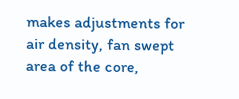makes adjustments for air density, fan swept area of the core,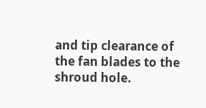and tip clearance of the fan blades to the shroud hole.